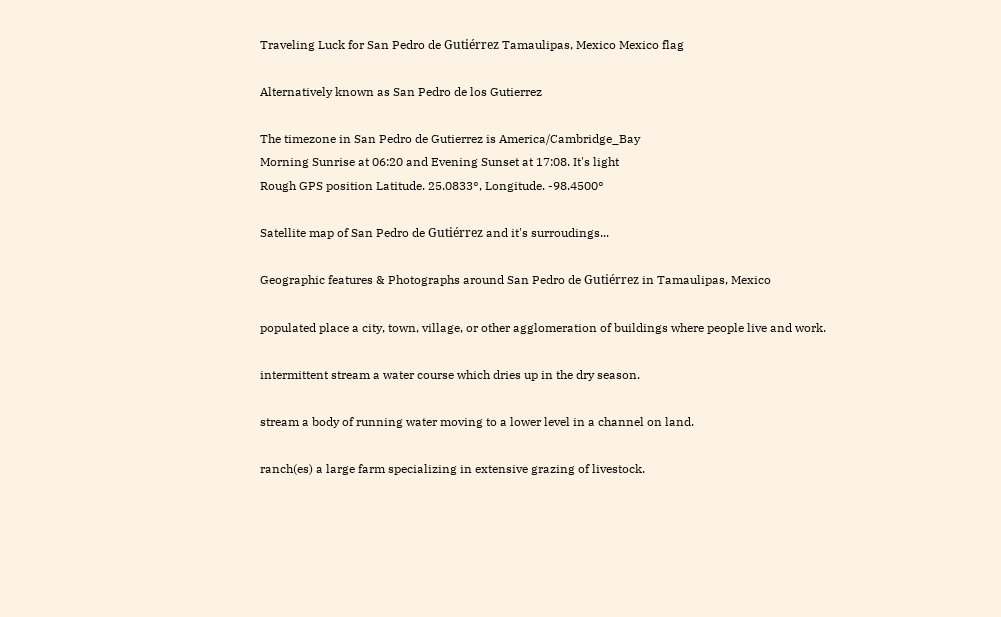Traveling Luck for San Pedro de Gutiérrez Tamaulipas, Mexico Mexico flag

Alternatively known as San Pedro de los Gutierrez

The timezone in San Pedro de Gutierrez is America/Cambridge_Bay
Morning Sunrise at 06:20 and Evening Sunset at 17:08. It's light
Rough GPS position Latitude. 25.0833°, Longitude. -98.4500°

Satellite map of San Pedro de Gutiérrez and it's surroudings...

Geographic features & Photographs around San Pedro de Gutiérrez in Tamaulipas, Mexico

populated place a city, town, village, or other agglomeration of buildings where people live and work.

intermittent stream a water course which dries up in the dry season.

stream a body of running water moving to a lower level in a channel on land.

ranch(es) a large farm specializing in extensive grazing of livestock.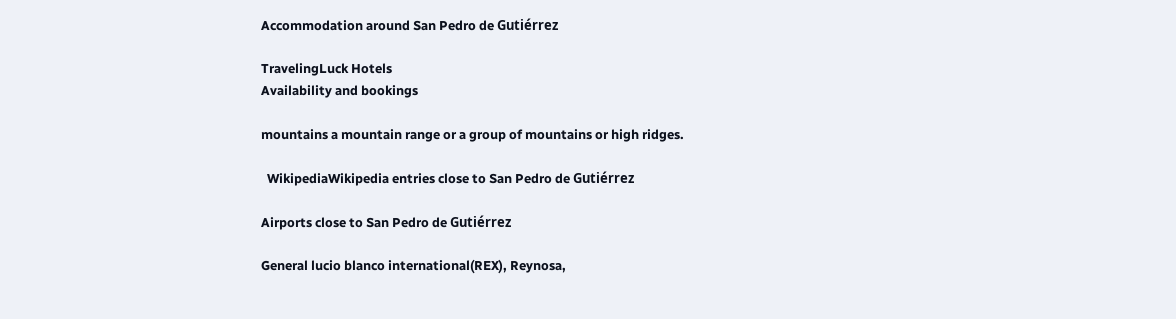Accommodation around San Pedro de Gutiérrez

TravelingLuck Hotels
Availability and bookings

mountains a mountain range or a group of mountains or high ridges.

  WikipediaWikipedia entries close to San Pedro de Gutiérrez

Airports close to San Pedro de Gutiérrez

General lucio blanco international(REX), Reynosa,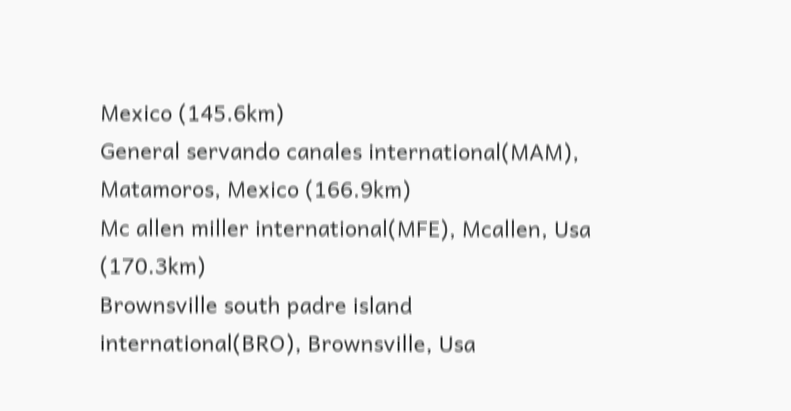Mexico (145.6km)
General servando canales international(MAM), Matamoros, Mexico (166.9km)
Mc allen miller international(MFE), Mcallen, Usa (170.3km)
Brownsville south padre island international(BRO), Brownsville, Usa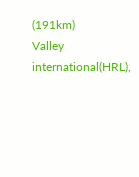(191km)
Valley international(HRL),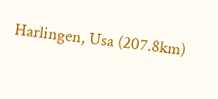Harlingen, Usa (207.8km)